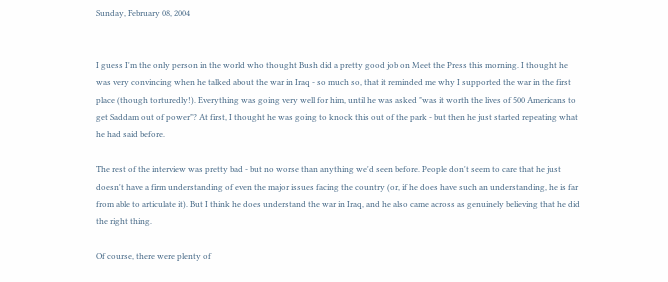Sunday, February 08, 2004


I guess I'm the only person in the world who thought Bush did a pretty good job on Meet the Press this morning. I thought he was very convincing when he talked about the war in Iraq - so much so, that it reminded me why I supported the war in the first place (though torturedly!). Everything was going very well for him, until he was asked "was it worth the lives of 500 Americans to get Saddam out of power"? At first, I thought he was going to knock this out of the park - but then he just started repeating what he had said before.

The rest of the interview was pretty bad - but no worse than anything we'd seen before. People don't seem to care that he just doesn't have a firm understanding of even the major issues facing the country (or, if he does have such an understanding, he is far from able to articulate it). But I think he does understand the war in Iraq, and he also came across as genuinely believing that he did the right thing.

Of course, there were plenty of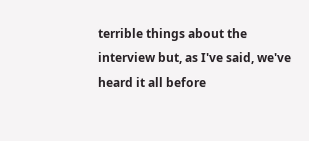terrible things about the interview but, as I've said, we've heard it all before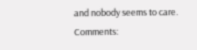and nobody seems to care.
Comments: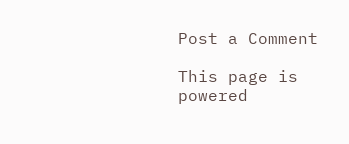Post a Comment

This page is powered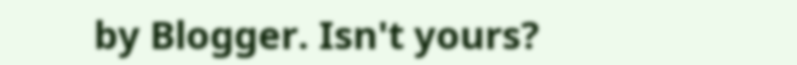by Blogger. Isn't yours?